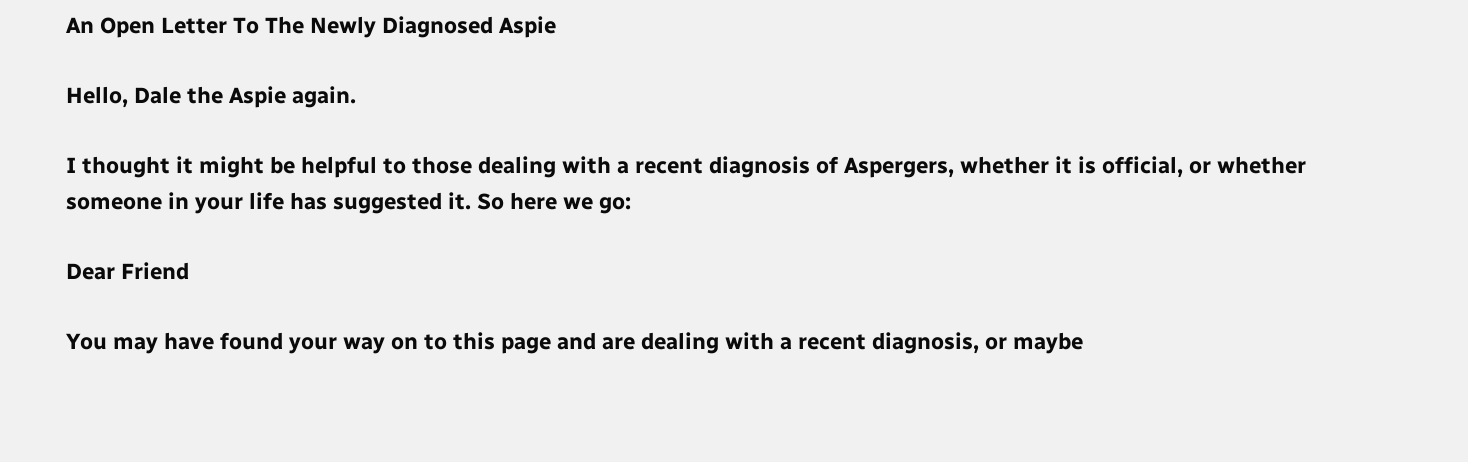An Open Letter To The Newly Diagnosed Aspie

Hello, Dale the Aspie again.

I thought it might be helpful to those dealing with a recent diagnosis of Aspergers, whether it is official, or whether someone in your life has suggested it. So here we go:

Dear Friend

You may have found your way on to this page and are dealing with a recent diagnosis, or maybe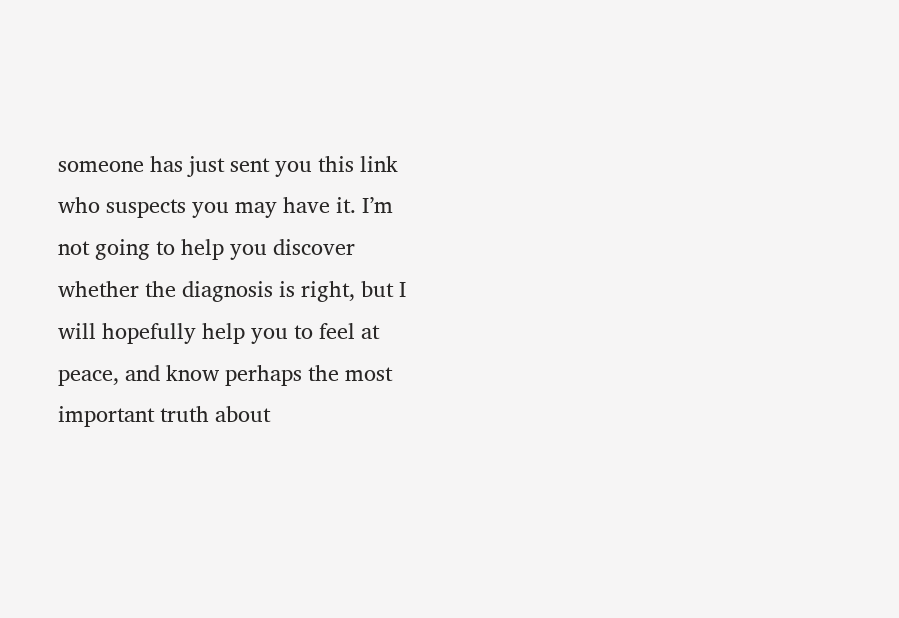someone has just sent you this link who suspects you may have it. I’m not going to help you discover whether the diagnosis is right, but I will hopefully help you to feel at peace, and know perhaps the most important truth about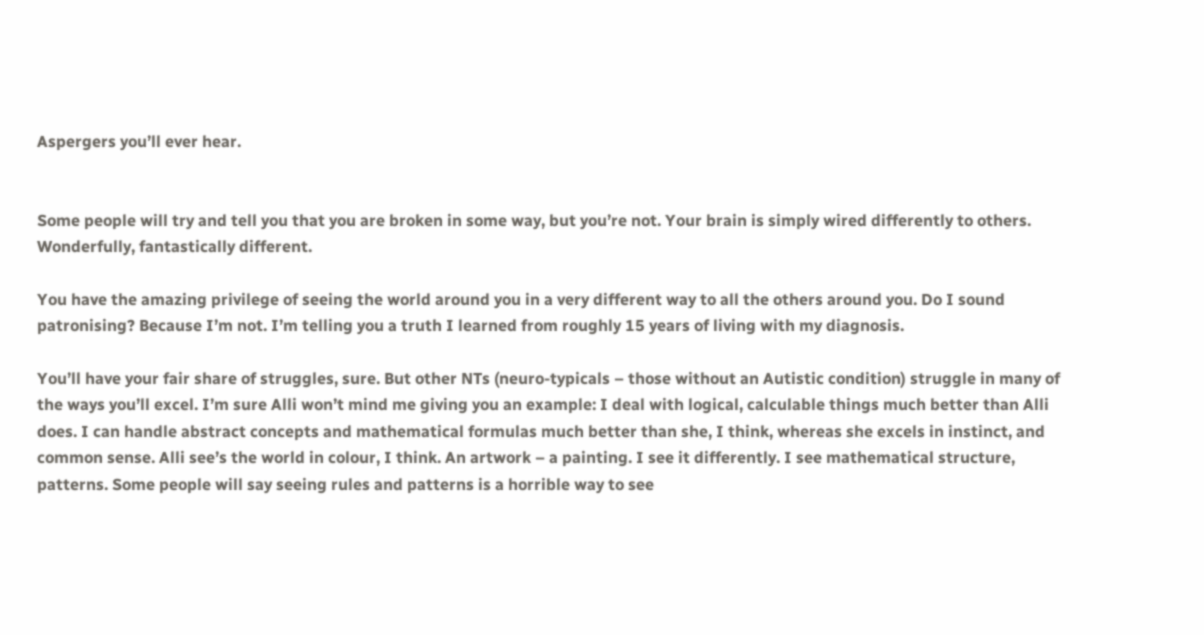Aspergers you’ll ever hear.


Some people will try and tell you that you are broken in some way, but you’re not. Your brain is simply wired differently to others. Wonderfully, fantastically different.

You have the amazing privilege of seeing the world around you in a very different way to all the others around you. Do I sound patronising? Because I’m not. I’m telling you a truth I learned from roughly 15 years of living with my diagnosis.

You’ll have your fair share of struggles, sure. But other NTs (neuro-typicals – those without an Autistic condition) struggle in many of the ways you’ll excel. I’m sure Alli won’t mind me giving you an example: I deal with logical, calculable things much better than Alli does. I can handle abstract concepts and mathematical formulas much better than she, I think, whereas she excels in instinct, and common sense. Alli see’s the world in colour, I think. An artwork – a painting. I see it differently. I see mathematical structure, patterns. Some people will say seeing rules and patterns is a horrible way to see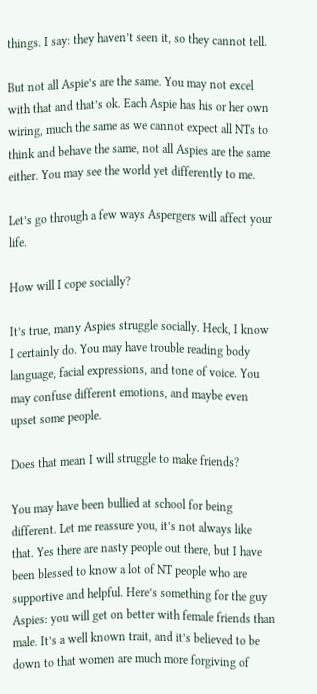things. I say: they haven’t seen it, so they cannot tell.

But not all Aspie’s are the same. You may not excel with that and that’s ok. Each Aspie has his or her own wiring, much the same as we cannot expect all NTs to think and behave the same, not all Aspies are the same either. You may see the world yet differently to me.

Let’s go through a few ways Aspergers will affect your life.

How will I cope socially?

It’s true, many Aspies struggle socially. Heck, I know I certainly do. You may have trouble reading body language, facial expressions, and tone of voice. You may confuse different emotions, and maybe even upset some people.

Does that mean I will struggle to make friends?

You may have been bullied at school for being different. Let me reassure you, it’s not always like that. Yes there are nasty people out there, but I have been blessed to know a lot of NT people who are supportive and helpful. Here’s something for the guy Aspies: you will get on better with female friends than male. It’s a well known trait, and it’s believed to be down to that women are much more forgiving of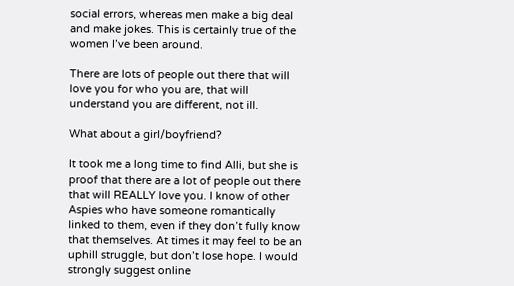social errors, whereas men make a big deal and make jokes. This is certainly true of the women I’ve been around.

There are lots of people out there that will love you for who you are, that will understand you are different, not ill.

What about a girl/boyfriend?

It took me a long time to find Alli, but she is proof that there are a lot of people out there that will REALLY love you. I know of other Aspies who have someone romantically linked to them, even if they don’t fully know that themselves. At times it may feel to be an uphill struggle, but don’t lose hope. I would strongly suggest online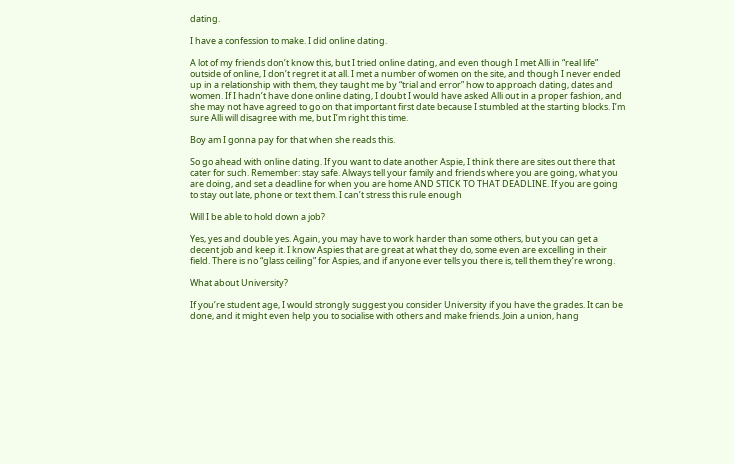dating.

I have a confession to make. I did online dating.

A lot of my friends don’t know this, but I tried online dating, and even though I met Alli in “real life” outside of online, I don’t regret it at all. I met a number of women on the site, and though I never ended up in a relationship with them, they taught me by “trial and error” how to approach dating, dates and women. If I hadn’t have done online dating, I doubt I would have asked Alli out in a proper fashion, and she may not have agreed to go on that important first date because I stumbled at the starting blocks. I’m sure Alli will disagree with me, but I’m right this time.

Boy am I gonna pay for that when she reads this.

So go ahead with online dating. If you want to date another Aspie, I think there are sites out there that cater for such. Remember: stay safe. Always tell your family and friends where you are going, what you are doing, and set a deadline for when you are home AND STICK TO THAT DEADLINE. If you are going to stay out late, phone or text them. I can’t stress this rule enough

Will I be able to hold down a job?

Yes, yes and double yes. Again, you may have to work harder than some others, but you can get a decent job and keep it. I know Aspies that are great at what they do, some even are excelling in their field. There is no “glass ceiling” for Aspies, and if anyone ever tells you there is, tell them they’re wrong.

What about University?

If you’re student age, I would strongly suggest you consider University if you have the grades. It can be done, and it might even help you to socialise with others and make friends. Join a union, hang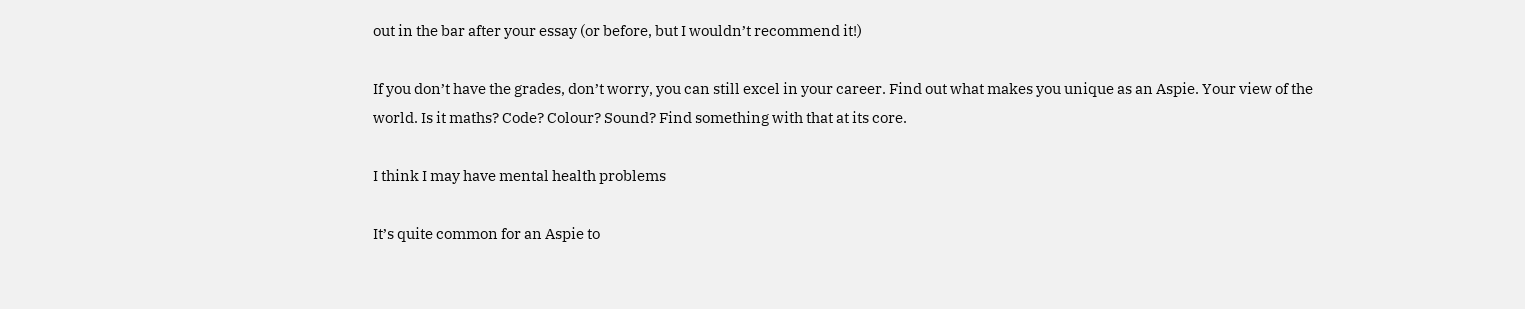out in the bar after your essay (or before, but I wouldn’t recommend it!)

If you don’t have the grades, don’t worry, you can still excel in your career. Find out what makes you unique as an Aspie. Your view of the world. Is it maths? Code? Colour? Sound? Find something with that at its core.

I think I may have mental health problems

It’s quite common for an Aspie to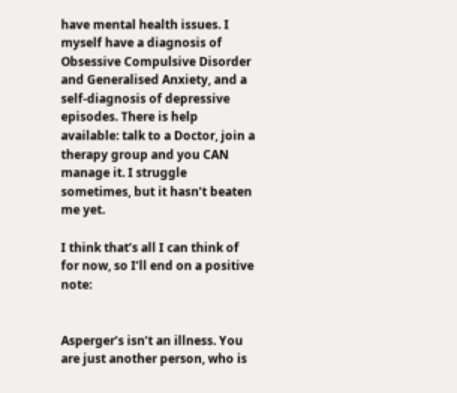have mental health issues. I myself have a diagnosis of Obsessive Compulsive Disorder and Generalised Anxiety, and a self-diagnosis of depressive episodes. There is help available: talk to a Doctor, join a therapy group and you CAN manage it. I struggle sometimes, but it hasn’t beaten me yet.

I think that’s all I can think of for now, so I’ll end on a positive note:


Asperger’s isn’t an illness. You are just another person, who is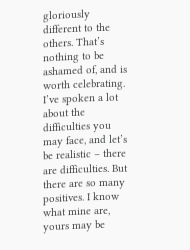gloriously different to the others. That’s nothing to be ashamed of, and is worth celebrating. I’ve spoken a lot about the difficulties you may face, and let’s be realistic – there are difficulties. But there are so many positives. I know what mine are, yours may be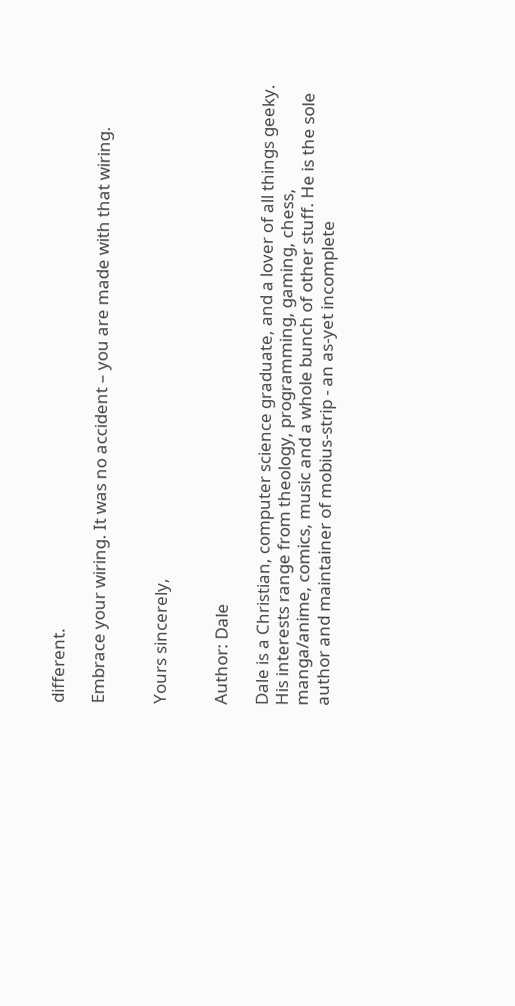different.

Embrace your wiring. It was no accident – you are made with that wiring.


Yours sincerely,


Author: Dale

Dale is a Christian, computer science graduate, and a lover of all things geeky. His interests range from theology, programming, gaming, chess, manga/anime, comics, music and a whole bunch of other stuff. He is the sole author and maintainer of mobius-strip - an as-yet incomplete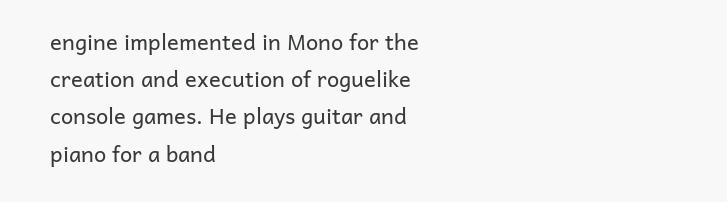engine implemented in Mono for the creation and execution of roguelike console games. He plays guitar and piano for a band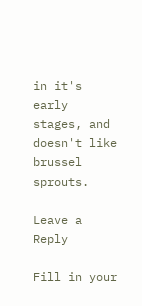in it's early stages, and doesn't like brussel sprouts.

Leave a Reply

Fill in your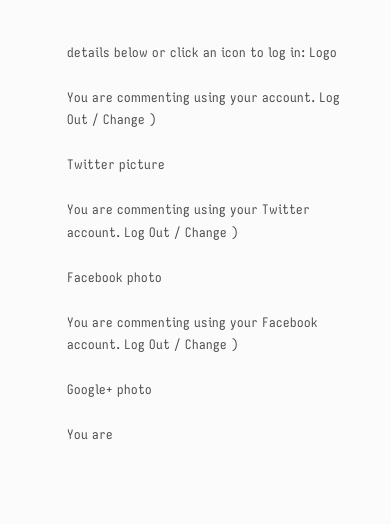details below or click an icon to log in: Logo

You are commenting using your account. Log Out / Change )

Twitter picture

You are commenting using your Twitter account. Log Out / Change )

Facebook photo

You are commenting using your Facebook account. Log Out / Change )

Google+ photo

You are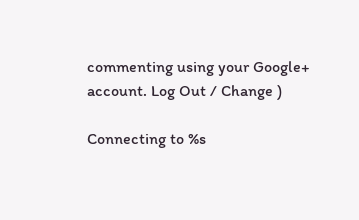commenting using your Google+ account. Log Out / Change )

Connecting to %s